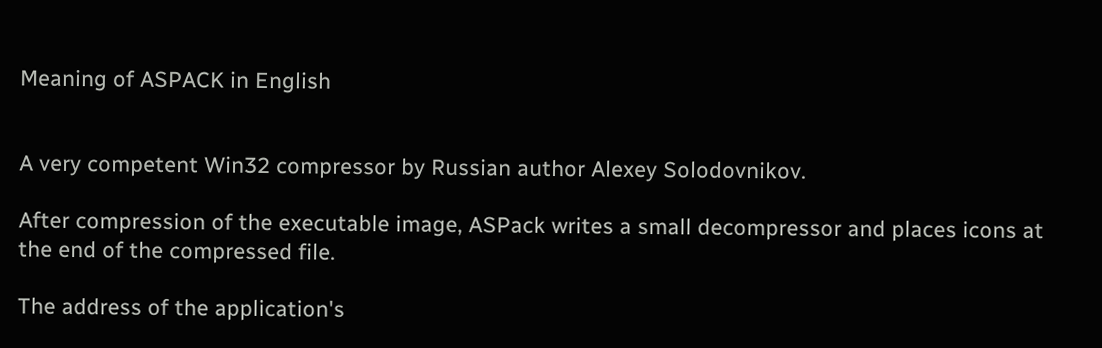Meaning of ASPACK in English


A very competent Win32 compressor by Russian author Alexey Solodovnikov.

After compression of the executable image, ASPack writes a small decompressor and places icons at the end of the compressed file.

The address of the application's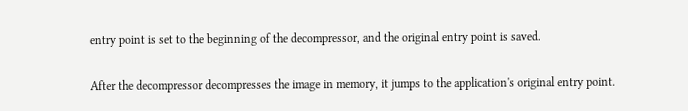entry point is set to the beginning of the decompressor, and the original entry point is saved.

After the decompressor decompresses the image in memory, it jumps to the application's original entry point.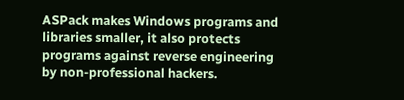ASPack makes Windows programs and libraries smaller, it also protects programs against reverse engineering by non-professional hackers.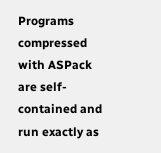Programs compressed with ASPack are self-contained and run exactly as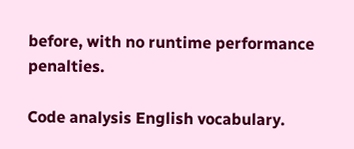before, with no runtime performance penalties.

Code analysis English vocabulary.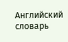Английский словарь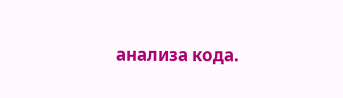анализа кода.